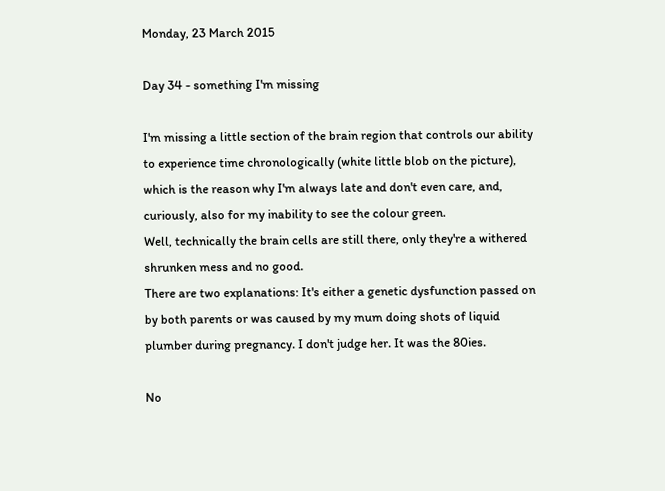Monday, 23 March 2015

Day 34 - something I'm missing

I'm missing a little section of the brain region that controls our ability to experience time chronologically (white little blob on the picture), which is the reason why I'm always late and don't even care, and, curiously, also for my inability to see the colour green.
Well, technically the brain cells are still there, only they're a withered shrunken mess and no good.
There are two explanations: It's either a genetic dysfunction passed on by both parents or was caused by my mum doing shots of liquid plumber during pregnancy. I don't judge her. It was the 80ies.

No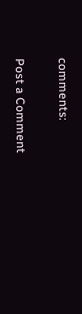comments:

Post a Comment